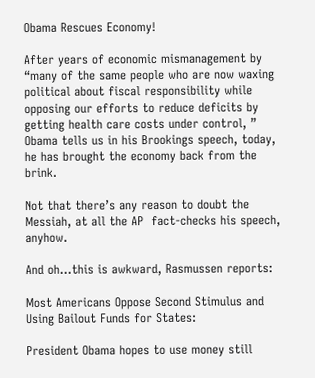Obama Rescues Economy!

After years of economic mismanagement by “many of the same people who are now waxing political about fiscal responsibility while opposing our efforts to reduce deficits by getting health care costs under control, ” Obama tells us in his Brookings speech, today, he has brought the economy back from the brink.

Not that there’s any reason to doubt the Messiah, at all the AP  fact-checks his speech, anyhow.

And oh…this is awkward, Rasmussen reports:

Most Americans Oppose Second Stimulus and Using Bailout Funds for States:

President Obama hopes to use money still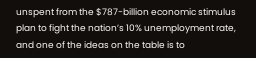unspent from the $787-billion economic stimulus plan to fight the nation’s 10% unemployment rate, and one of the ideas on the table is to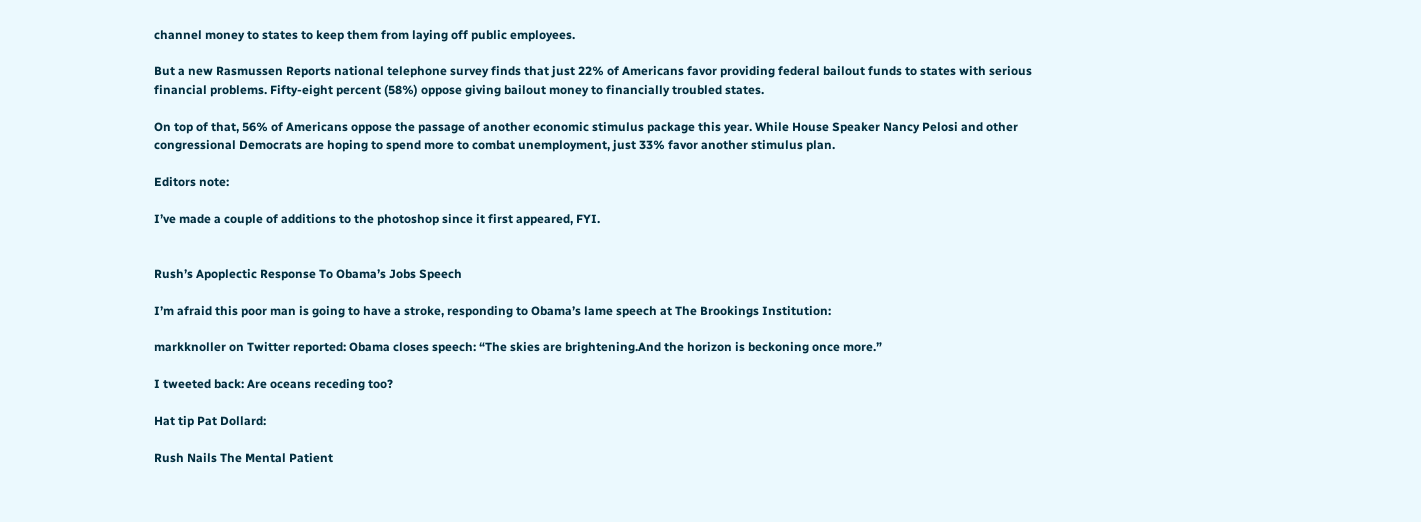channel money to states to keep them from laying off public employees.

But a new Rasmussen Reports national telephone survey finds that just 22% of Americans favor providing federal bailout funds to states with serious financial problems. Fifty-eight percent (58%) oppose giving bailout money to financially troubled states.

On top of that, 56% of Americans oppose the passage of another economic stimulus package this year. While House Speaker Nancy Pelosi and other congressional Democrats are hoping to spend more to combat unemployment, just 33% favor another stimulus plan.

Editors note:

I’ve made a couple of additions to the photoshop since it first appeared, FYI.


Rush’s Apoplectic Response To Obama’s Jobs Speech

I’m afraid this poor man is going to have a stroke, responding to Obama’s lame speech at The Brookings Institution:

markknoller on Twitter reported: Obama closes speech: “The skies are brightening.And the horizon is beckoning once more.”

I tweeted back: Are oceans receding too?

Hat tip Pat Dollard:

Rush Nails The Mental Patient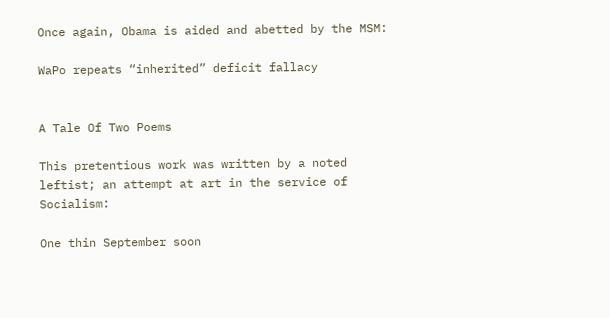Once again, Obama is aided and abetted by the MSM:

WaPo repeats “inherited” deficit fallacy


A Tale Of Two Poems

This pretentious work was written by a noted leftist; an attempt at art in the service of Socialism:

One thin September soon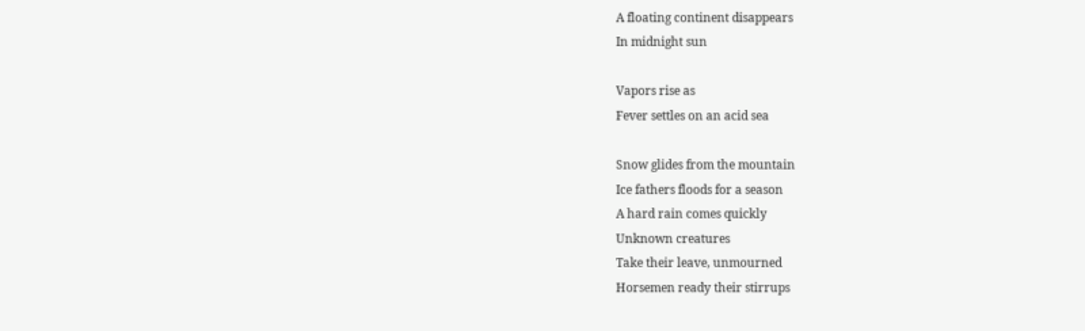A floating continent disappears
In midnight sun

Vapors rise as
Fever settles on an acid sea

Snow glides from the mountain
Ice fathers floods for a season
A hard rain comes quickly
Unknown creatures
Take their leave, unmourned
Horsemen ready their stirrups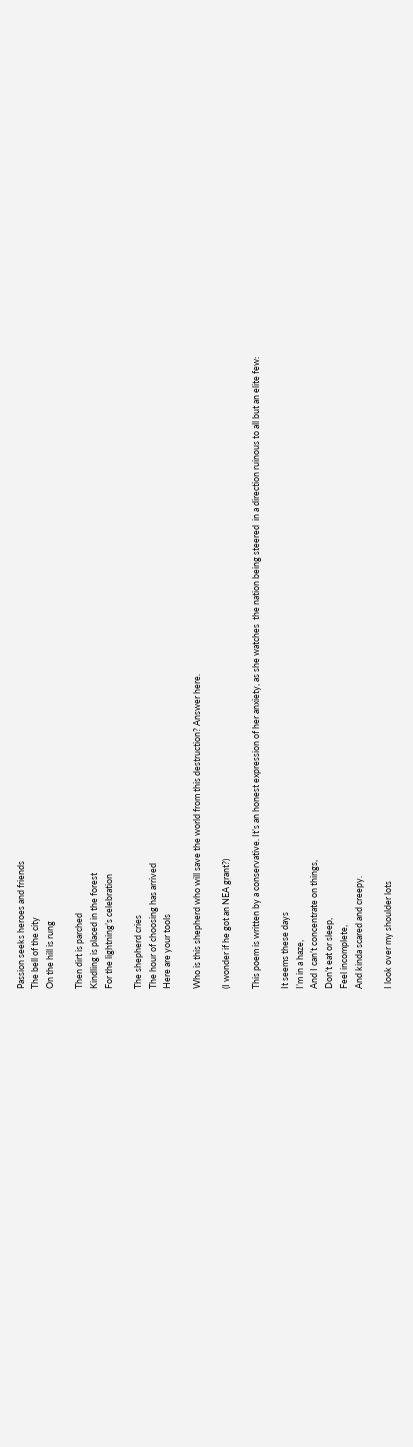Passion seeks heroes and friends
The bell of the city
On the hill is rung

Then dirt is parched
Kindling is placed in the forest
For the lightning’s celebration

The shepherd cries
The hour of choosing has arrived
Here are your tools

Who is this shepherd who will save the world from this destruction? Answer here.

(I wonder if he got an NEA grant?)

This poem is written by a conservative. It’s an honest expression of her anxiety, as she watches  the nation being steered  in a direction ruinous to all but an elite few:

It seems these days
I’m in a haze,
And I can’t concentrate on things,
Don’t eat or sleep,
Feel incomplete,
And kinda scared and creepy.

I look over my shoulder lots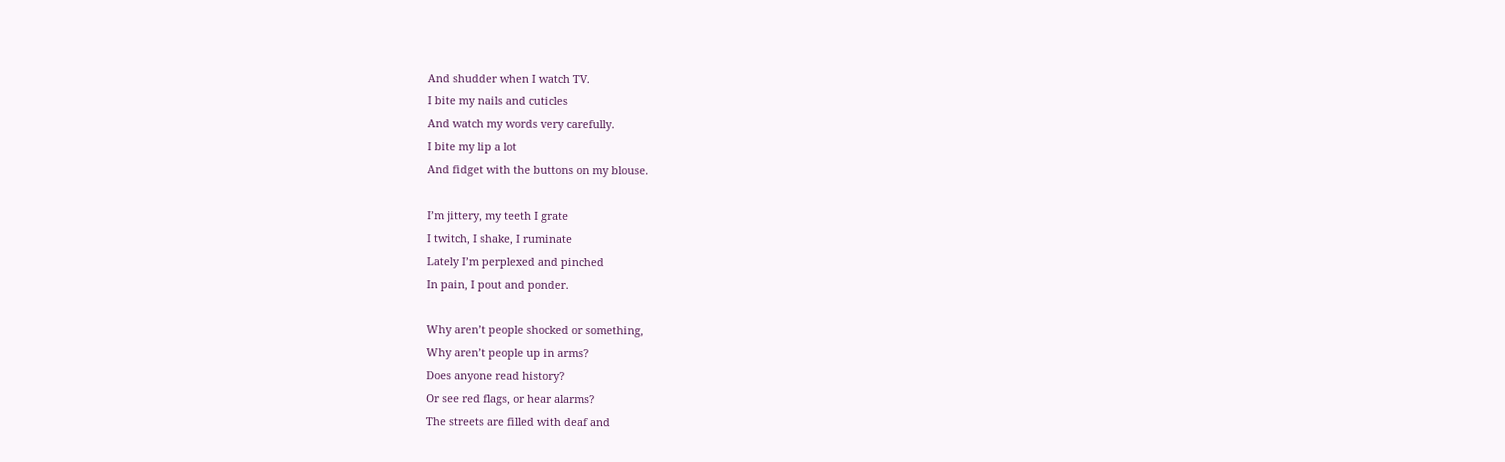And shudder when I watch TV.
I bite my nails and cuticles
And watch my words very carefully.
I bite my lip a lot
And fidget with the buttons on my blouse.

I’m jittery, my teeth I grate
I twitch, I shake, I ruminate
Lately I’m perplexed and pinched
In pain, I pout and ponder.

Why aren’t people shocked or something,
Why aren’t people up in arms?
Does anyone read history?
Or see red flags, or hear alarms?
The streets are filled with deaf and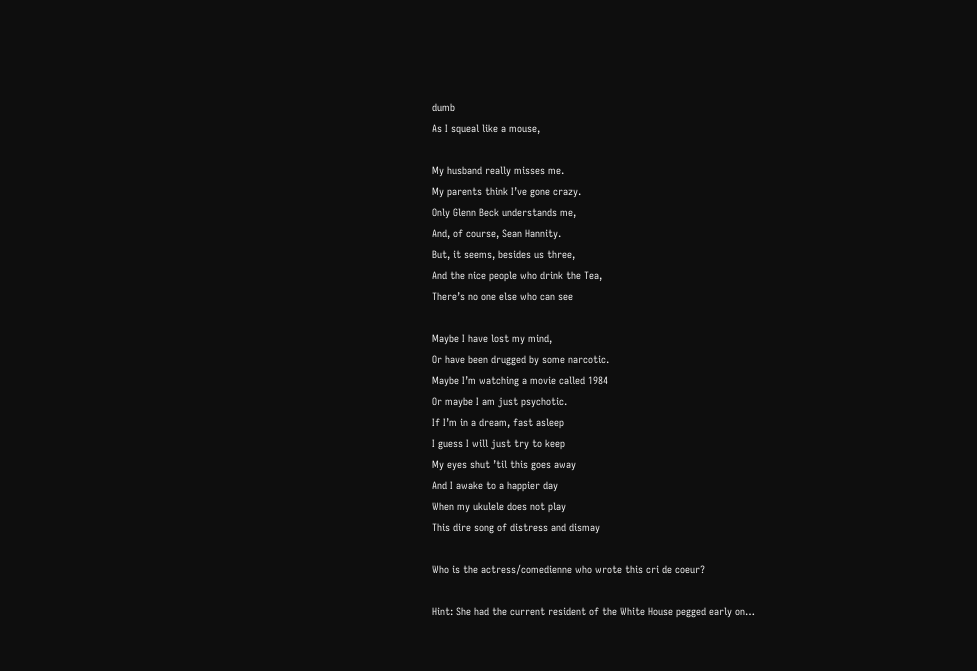dumb
As I squeal like a mouse,

My husband really misses me.
My parents think I’ve gone crazy.
Only Glenn Beck understands me,
And, of course, Sean Hannity.
But, it seems, besides us three,
And the nice people who drink the Tea,
There’s no one else who can see

Maybe I have lost my mind,
Or have been drugged by some narcotic.
Maybe I’m watching a movie called 1984
Or maybe I am just psychotic.
If I’m in a dream, fast asleep
I guess I will just try to keep
My eyes shut ’til this goes away
And I awake to a happier day
When my ukulele does not play
This dire song of distress and dismay

Who is the actress/comedienne who wrote this cri de coeur?

Hint: She had the current resident of the White House pegged early on…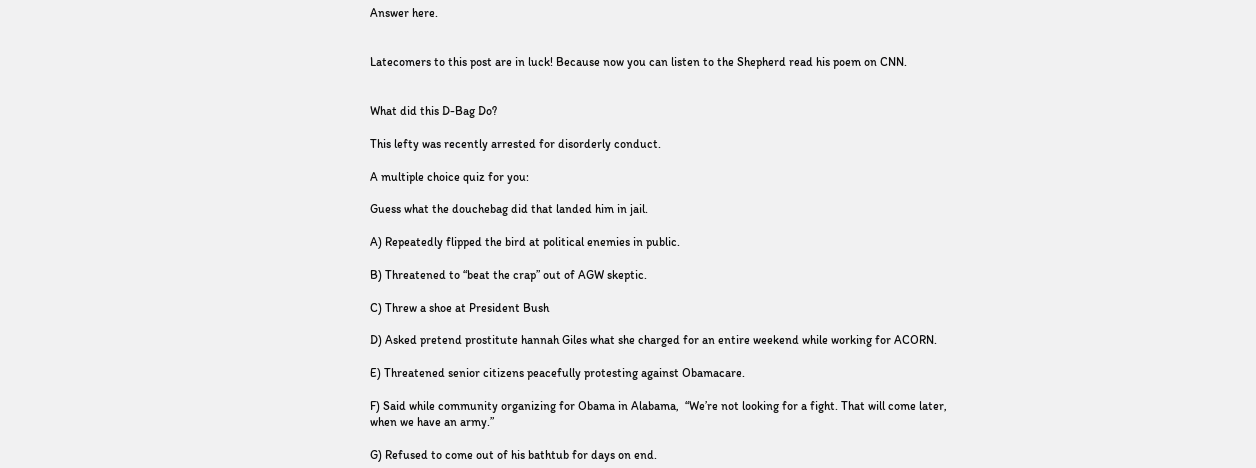Answer here.


Latecomers to this post are in luck! Because now you can listen to the Shepherd read his poem on CNN.


What did this D-Bag Do?

This lefty was recently arrested for disorderly conduct.

A multiple choice quiz for you:

Guess what the douchebag did that landed him in jail.

A) Repeatedly flipped the bird at political enemies in public.

B) Threatened to “beat the crap” out of AGW skeptic.

C) Threw a shoe at President Bush

D) Asked pretend prostitute hannah Giles what she charged for an entire weekend while working for ACORN.

E) Threatened senior citizens peacefully protesting against Obamacare.

F) Said while community organizing for Obama in Alabama,  “We’re not looking for a fight. That will come later, when we have an army.”

G) Refused to come out of his bathtub for days on end.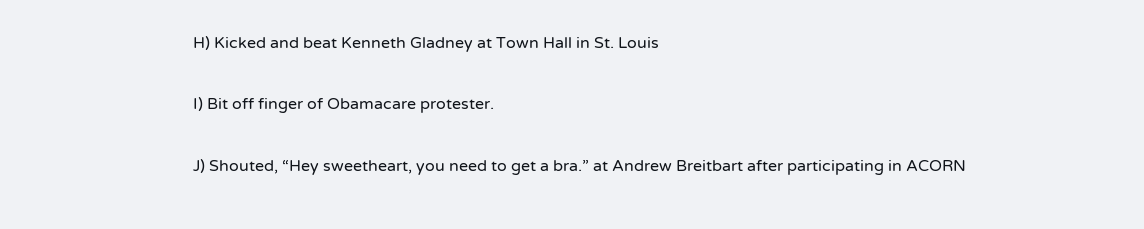H) Kicked and beat Kenneth Gladney at Town Hall in St. Louis

I) Bit off finger of Obamacare protester.

J) Shouted, “Hey sweetheart, you need to get a bra.” at Andrew Breitbart after participating in ACORN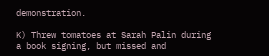demonstration.

K) Threw tomatoes at Sarah Palin during a book signing, but missed and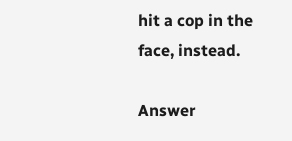hit a cop in the face, instead.

Answer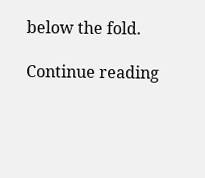below the fold.

Continue reading